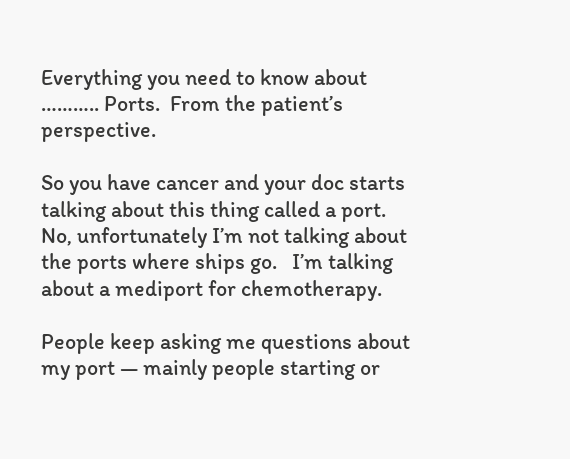Everything you need to know about ……….. Ports.  From the patient’s perspective.

So you have cancer and your doc starts talking about this thing called a port.  No, unfortunately I’m not talking about the ports where ships go.   I’m talking about a mediport for chemotherapy.

People keep asking me questions about my port — mainly people starting or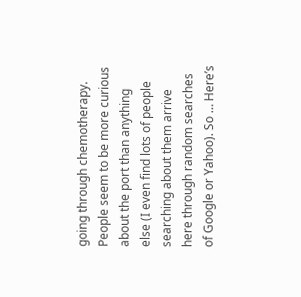going through chemotherapy. People seem to be more curious about the port than anything else (I even find lots of people searching about them arrive here through random searches of Google or Yahoo). So … Here’s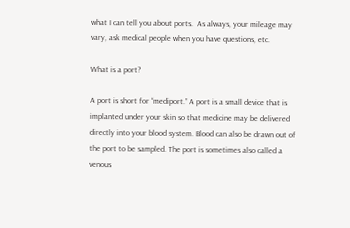what I can tell you about ports.  As always, your mileage may vary, ask medical people when you have questions, etc.

What is a port?

A port is short for “mediport.” A port is a small device that is implanted under your skin so that medicine may be delivered directly into your blood system. Blood can also be drawn out of the port to be sampled. The port is sometimes also called a venous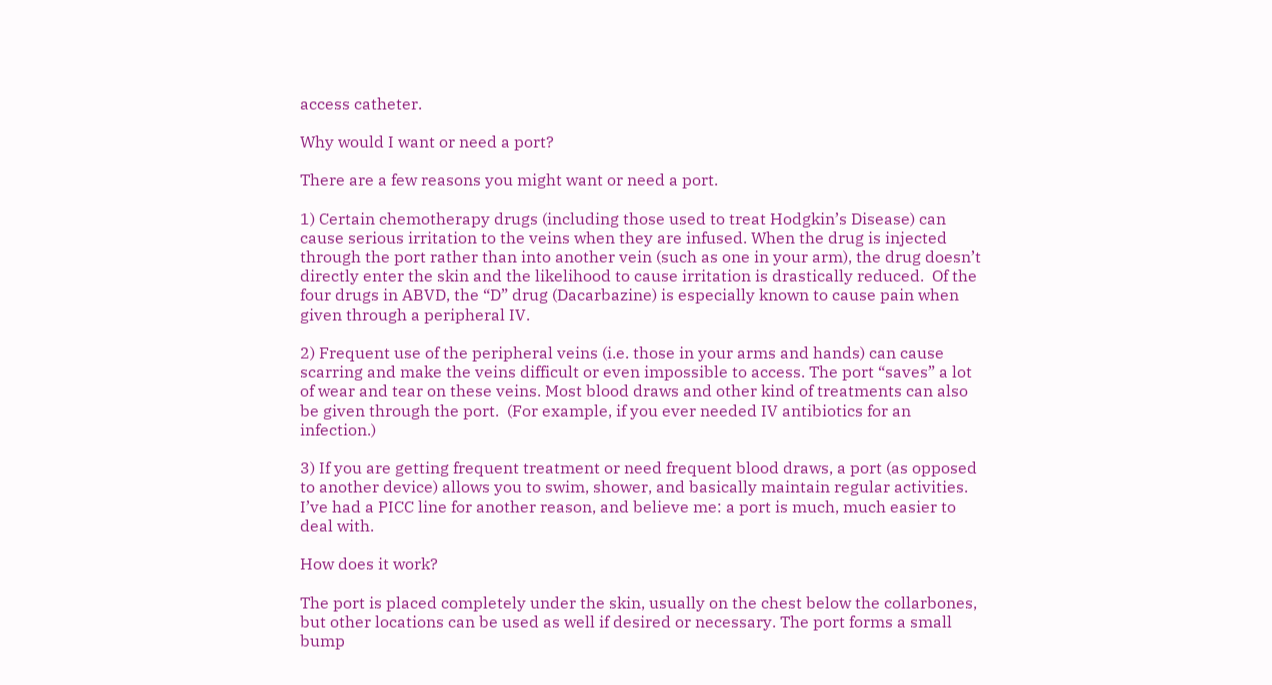access catheter.

Why would I want or need a port?

There are a few reasons you might want or need a port.

1) Certain chemotherapy drugs (including those used to treat Hodgkin’s Disease) can cause serious irritation to the veins when they are infused. When the drug is injected through the port rather than into another vein (such as one in your arm), the drug doesn’t directly enter the skin and the likelihood to cause irritation is drastically reduced.  Of the four drugs in ABVD, the “D” drug (Dacarbazine) is especially known to cause pain when given through a peripheral IV.

2) Frequent use of the peripheral veins (i.e. those in your arms and hands) can cause scarring and make the veins difficult or even impossible to access. The port “saves” a lot of wear and tear on these veins. Most blood draws and other kind of treatments can also be given through the port.  (For example, if you ever needed IV antibiotics for an infection.)

3) If you are getting frequent treatment or need frequent blood draws, a port (as opposed to another device) allows you to swim, shower, and basically maintain regular activities.  I’ve had a PICC line for another reason, and believe me: a port is much, much easier to deal with.

How does it work?

The port is placed completely under the skin, usually on the chest below the collarbones, but other locations can be used as well if desired or necessary. The port forms a small bump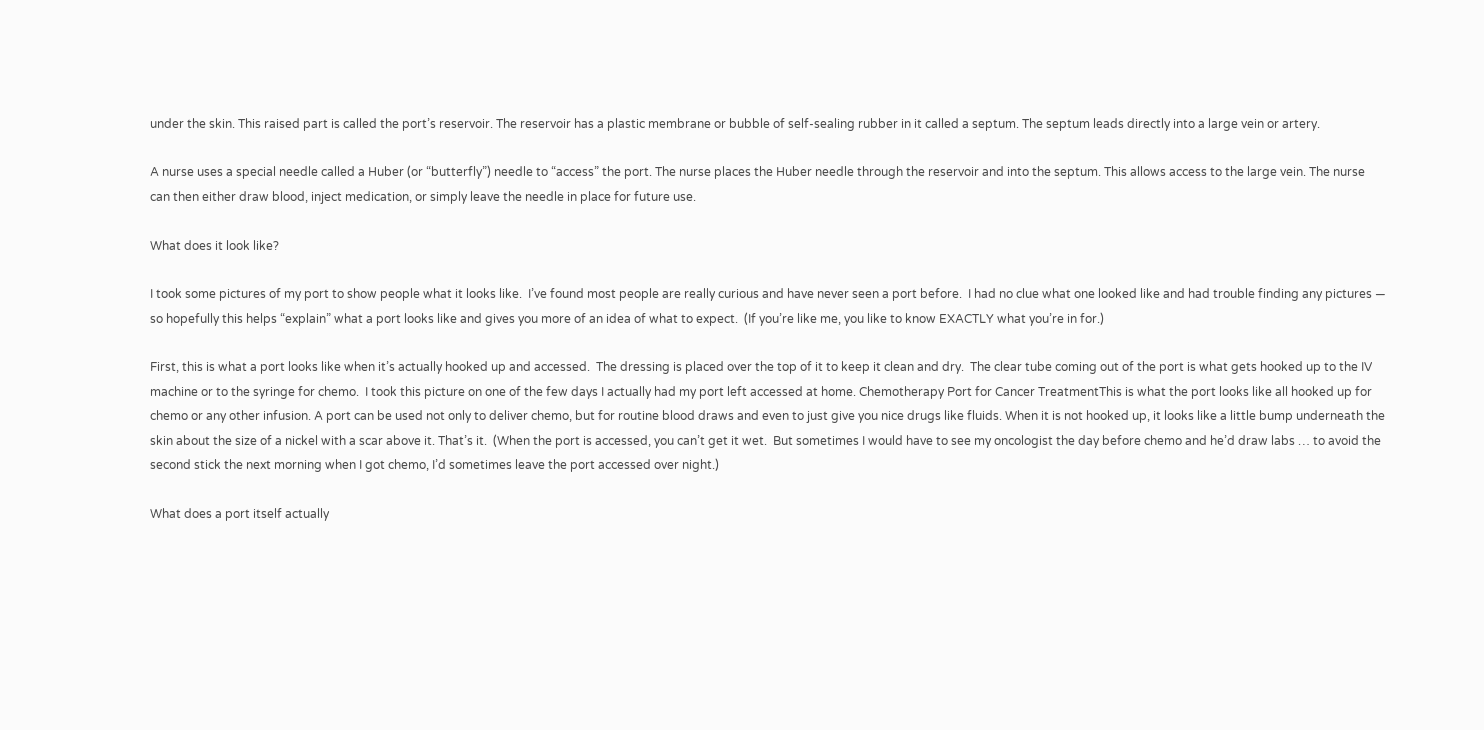under the skin. This raised part is called the port’s reservoir. The reservoir has a plastic membrane or bubble of self-sealing rubber in it called a septum. The septum leads directly into a large vein or artery.

A nurse uses a special needle called a Huber (or “butterfly”) needle to “access” the port. The nurse places the Huber needle through the reservoir and into the septum. This allows access to the large vein. The nurse can then either draw blood, inject medication, or simply leave the needle in place for future use.

What does it look like?

I took some pictures of my port to show people what it looks like.  I’ve found most people are really curious and have never seen a port before.  I had no clue what one looked like and had trouble finding any pictures — so hopefully this helps “explain” what a port looks like and gives you more of an idea of what to expect.  (If you’re like me, you like to know EXACTLY what you’re in for.)

First, this is what a port looks like when it’s actually hooked up and accessed.  The dressing is placed over the top of it to keep it clean and dry.  The clear tube coming out of the port is what gets hooked up to the IV machine or to the syringe for chemo.  I took this picture on one of the few days I actually had my port left accessed at home. Chemotherapy Port for Cancer TreatmentThis is what the port looks like all hooked up for chemo or any other infusion. A port can be used not only to deliver chemo, but for routine blood draws and even to just give you nice drugs like fluids. When it is not hooked up, it looks like a little bump underneath the skin about the size of a nickel with a scar above it. That’s it.  (When the port is accessed, you can’t get it wet.  But sometimes I would have to see my oncologist the day before chemo and he’d draw labs … to avoid the second stick the next morning when I got chemo, I’d sometimes leave the port accessed over night.)

What does a port itself actually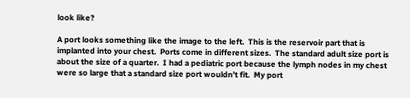look like?

A port looks something like the image to the left.  This is the reservoir part that is implanted into your chest.  Ports come in different sizes.  The standard adult size port is about the size of a quarter.  I had a pediatric port because the lymph nodes in my chest were so large that a standard size port wouldn’t fit.  My port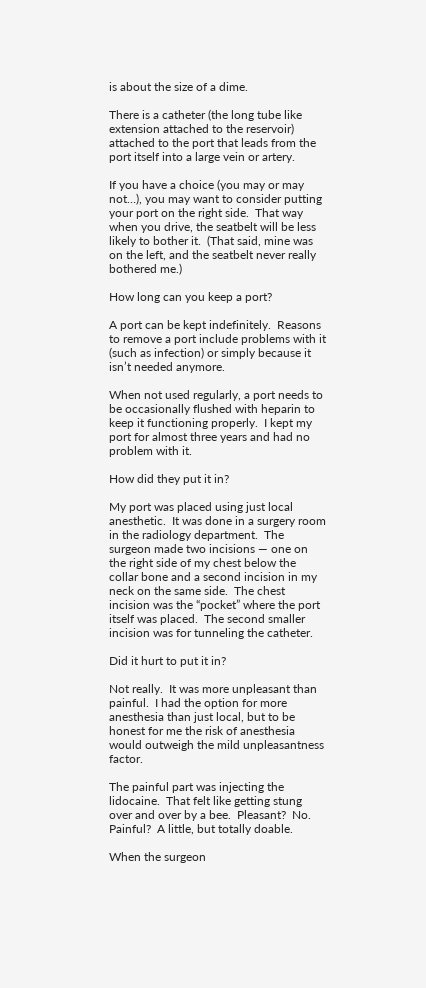is about the size of a dime.

There is a catheter (the long tube like extension attached to the reservoir) attached to the port that leads from the port itself into a large vein or artery.

If you have a choice (you may or may not…), you may want to consider putting your port on the right side.  That way when you drive, the seatbelt will be less likely to bother it.  (That said, mine was on the left, and the seatbelt never really bothered me.)

How long can you keep a port?

A port can be kept indefinitely.  Reasons to remove a port include problems with it (such as infection) or simply because it isn’t needed anymore.

When not used regularly, a port needs to be occasionally flushed with heparin to keep it functioning properly.  I kept my port for almost three years and had no problem with it.

How did they put it in?

My port was placed using just local anesthetic.  It was done in a surgery room in the radiology department.  The surgeon made two incisions — one on the right side of my chest below the collar bone and a second incision in my neck on the same side.  The chest incision was the “pocket” where the port itself was placed.  The second smaller incision was for tunneling the catheter.

Did it hurt to put it in?

Not really.  It was more unpleasant than painful.  I had the option for more anesthesia than just local, but to be honest for me the risk of anesthesia would outweigh the mild unpleasantness factor.

The painful part was injecting the lidocaine.  That felt like getting stung over and over by a bee.  Pleasant?  No.  Painful?  A little, but totally doable.

When the surgeon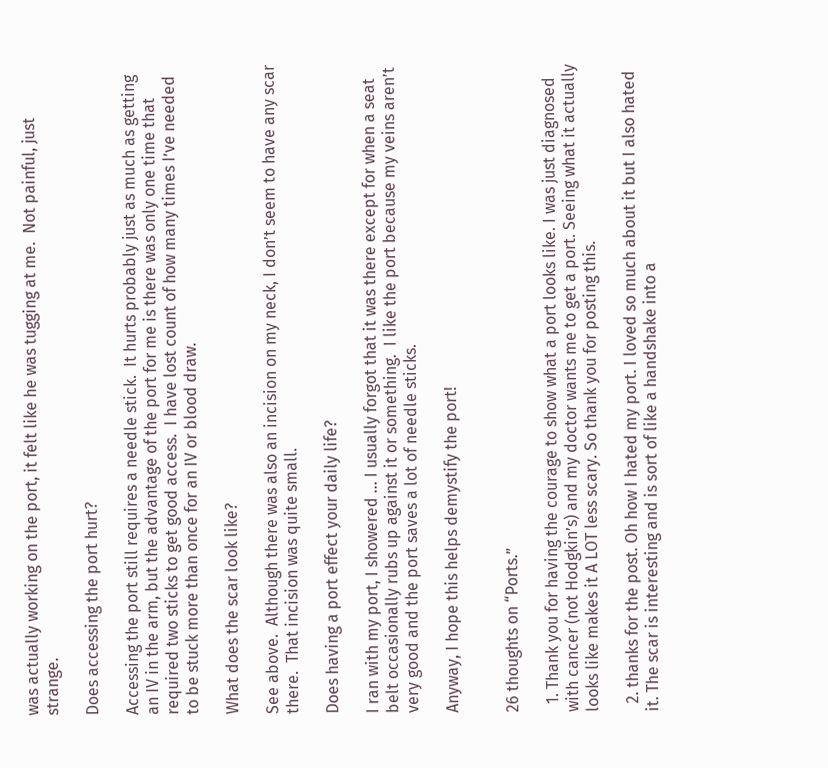was actually working on the port, it felt like he was tugging at me.  Not painful, just strange.

Does accessing the port hurt?

Accessing the port still requires a needle stick.  It hurts probably just as much as getting an IV in the arm, but the advantage of the port for me is there was only one time that required two sticks to get good access.  I have lost count of how many times I’ve needed to be stuck more than once for an IV or blood draw.

What does the scar look like?

See above.  Although there was also an incision on my neck, I don’t seem to have any scar there.  That incision was quite small.

Does having a port effect your daily life?

I ran with my port, I showered … I usually forgot that it was there except for when a seat belt occasionally rubs up against it or something.  I like the port because my veins aren’t very good and the port saves a lot of needle sticks.

Anyway, I hope this helps demystify the port!


26 thoughts on “Ports.”

  1. Thank you for having the courage to show what a port looks like. I was just diagnosed with cancer (not Hodgkin’s) and my doctor wants me to get a port. Seeing what it actually looks like makes it A LOT less scary. So thank you for posting this.

  2. thanks for the post. Oh how I hated my port. I loved so much about it but I also hated it. The scar is interesting and is sort of like a handshake into a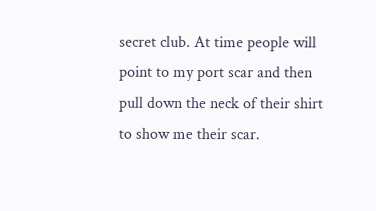secret club. At time people will point to my port scar and then pull down the neck of their shirt to show me their scar.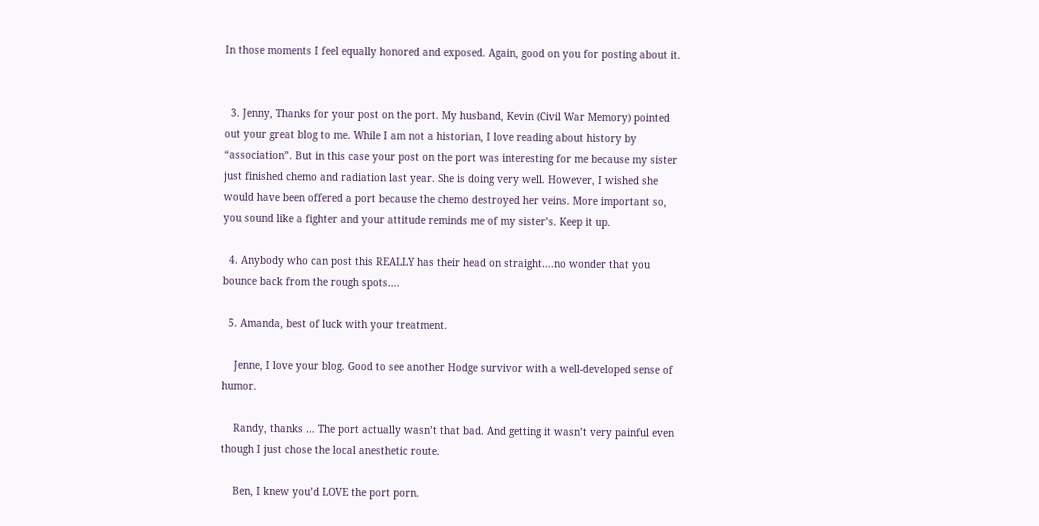In those moments I feel equally honored and exposed. Again, good on you for posting about it.


  3. Jenny, Thanks for your post on the port. My husband, Kevin (Civil War Memory) pointed out your great blog to me. While I am not a historian, I love reading about history by “association”. But in this case your post on the port was interesting for me because my sister just finished chemo and radiation last year. She is doing very well. However, I wished she would have been offered a port because the chemo destroyed her veins. More important so, you sound like a fighter and your attitude reminds me of my sister’s. Keep it up.

  4. Anybody who can post this REALLY has their head on straight….no wonder that you bounce back from the rough spots….

  5. Amanda, best of luck with your treatment.

    Jenne, I love your blog. Good to see another Hodge survivor with a well-developed sense of humor.

    Randy, thanks … The port actually wasn’t that bad. And getting it wasn’t very painful even though I just chose the local anesthetic route.

    Ben, I knew you’d LOVE the port porn.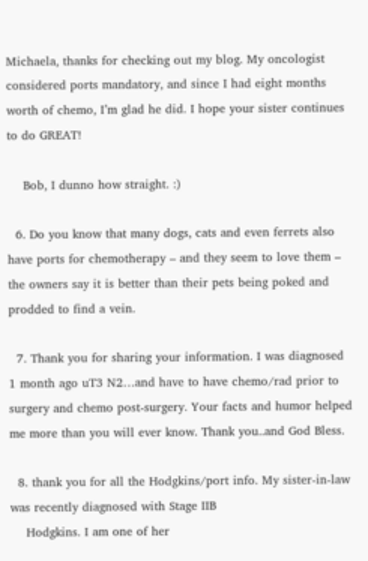Michaela, thanks for checking out my blog. My oncologist considered ports mandatory, and since I had eight months worth of chemo, I’m glad he did. I hope your sister continues to do GREAT!

    Bob, I dunno how straight. :)

  6. Do you know that many dogs, cats and even ferrets also have ports for chemotherapy – and they seem to love them – the owners say it is better than their pets being poked and prodded to find a vein.

  7. Thank you for sharing your information. I was diagnosed 1 month ago uT3 N2…and have to have chemo/rad prior to surgery and chemo post-surgery. Your facts and humor helped me more than you will ever know. Thank you..and God Bless.

  8. thank you for all the Hodgkins/port info. My sister-in-law was recently diagnosed with Stage IIB
    Hodgkins. I am one of her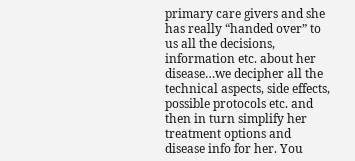primary care givers and she has really “handed over” to us all the decisions, information etc. about her disease…we decipher all the technical aspects, side effects, possible protocols etc. and then in turn simplify her treatment options and disease info for her. You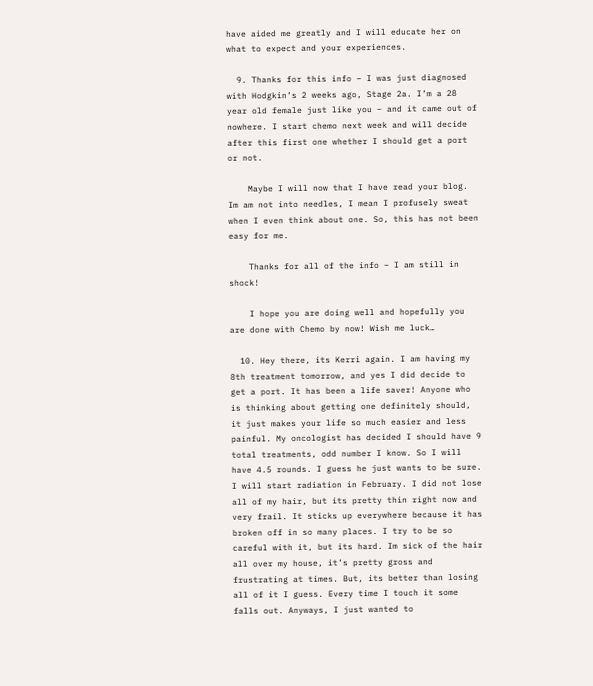have aided me greatly and I will educate her on what to expect and your experiences.

  9. Thanks for this info – I was just diagnosed with Hodgkin’s 2 weeks ago, Stage 2a. I’m a 28 year old female just like you – and it came out of nowhere. I start chemo next week and will decide after this first one whether I should get a port or not.

    Maybe I will now that I have read your blog. Im am not into needles, I mean I profusely sweat when I even think about one. So, this has not been easy for me.

    Thanks for all of the info – I am still in shock!

    I hope you are doing well and hopefully you are done with Chemo by now! Wish me luck…

  10. Hey there, its Kerri again. I am having my 8th treatment tomorrow, and yes I did decide to get a port. It has been a life saver! Anyone who is thinking about getting one definitely should, it just makes your life so much easier and less painful. My oncologist has decided I should have 9 total treatments, odd number I know. So I will have 4.5 rounds. I guess he just wants to be sure. I will start radiation in February. I did not lose all of my hair, but its pretty thin right now and very frail. It sticks up everywhere because it has broken off in so many places. I try to be so careful with it, but its hard. Im sick of the hair all over my house, it’s pretty gross and frustrating at times. But, its better than losing all of it I guess. Every time I touch it some falls out. Anyways, I just wanted to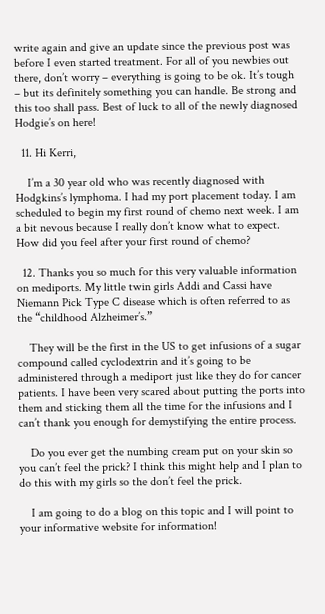write again and give an update since the previous post was before I even started treatment. For all of you newbies out there, don’t worry – everything is going to be ok. It’s tough – but its definitely something you can handle. Be strong and this too shall pass. Best of luck to all of the newly diagnosed Hodgie’s on here!

  11. Hi Kerri,

    I’m a 30 year old who was recently diagnosed with Hodgkins’s lymphoma. I had my port placement today. I am scheduled to begin my first round of chemo next week. I am a bit nevous because I really don’t know what to expect. How did you feel after your first round of chemo?

  12. Thanks you so much for this very valuable information on mediports. My little twin girls Addi and Cassi have Niemann Pick Type C disease which is often referred to as the “childhood Alzheimer’s.”

    They will be the first in the US to get infusions of a sugar compound called cyclodextrin and it’s going to be administered through a mediport just like they do for cancer patients. I have been very scared about putting the ports into them and sticking them all the time for the infusions and I can’t thank you enough for demystifying the entire process.

    Do you ever get the numbing cream put on your skin so you can’t feel the prick? I think this might help and I plan to do this with my girls so the don’t feel the prick.

    I am going to do a blog on this topic and I will point to your informative website for information!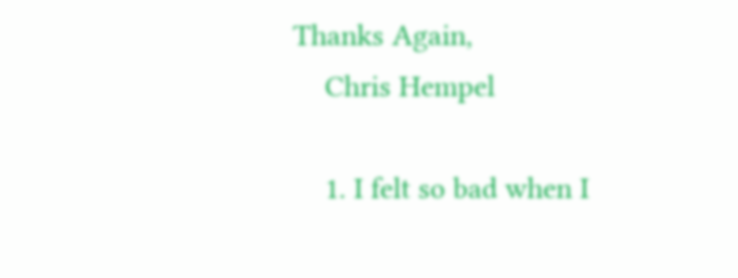Thanks Again,
    Chris Hempel

    1. I felt so bad when I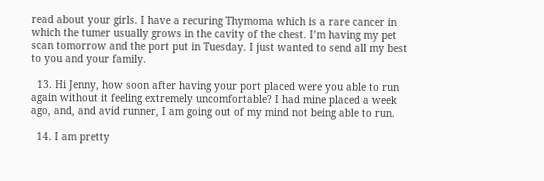read about your girls. I have a recuring Thymoma which is a rare cancer in which the tumer usually grows in the cavity of the chest. I’m having my pet scan tomorrow and the port put in Tuesday. I just wanted to send all my best to you and your family.

  13. Hi Jenny, how soon after having your port placed were you able to run again without it feeling extremely uncomfortable? I had mine placed a week ago, and, and avid runner, I am going out of my mind not being able to run.

  14. I am pretty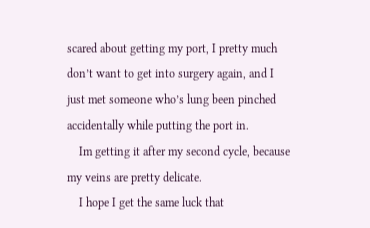scared about getting my port, I pretty much don’t want to get into surgery again, and I just met someone who’s lung been pinched accidentally while putting the port in.
    Im getting it after my second cycle, because my veins are pretty delicate.
    I hope I get the same luck that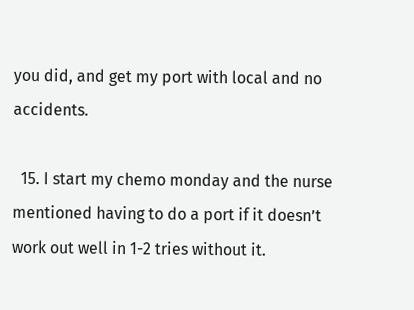you did, and get my port with local and no accidents.

  15. I start my chemo monday and the nurse mentioned having to do a port if it doesn’t work out well in 1-2 tries without it.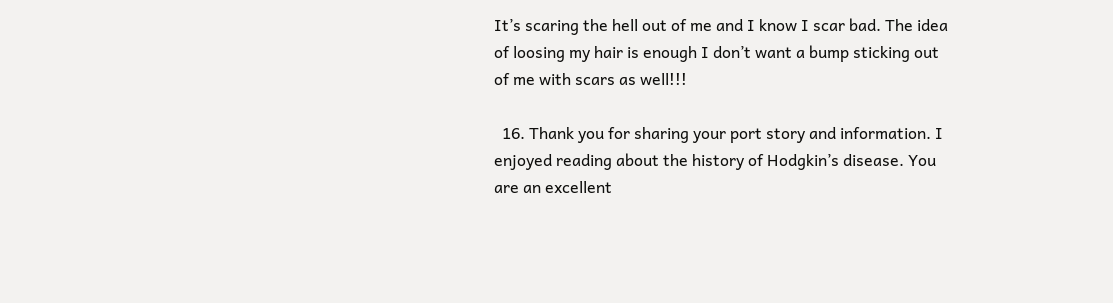It’s scaring the hell out of me and I know I scar bad. The idea of loosing my hair is enough I don’t want a bump sticking out of me with scars as well!!!

  16. Thank you for sharing your port story and information. I enjoyed reading about the history of Hodgkin’s disease. You are an excellent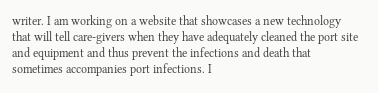writer. I am working on a website that showcases a new technology that will tell care-givers when they have adequately cleaned the port site and equipment and thus prevent the infections and death that sometimes accompanies port infections. I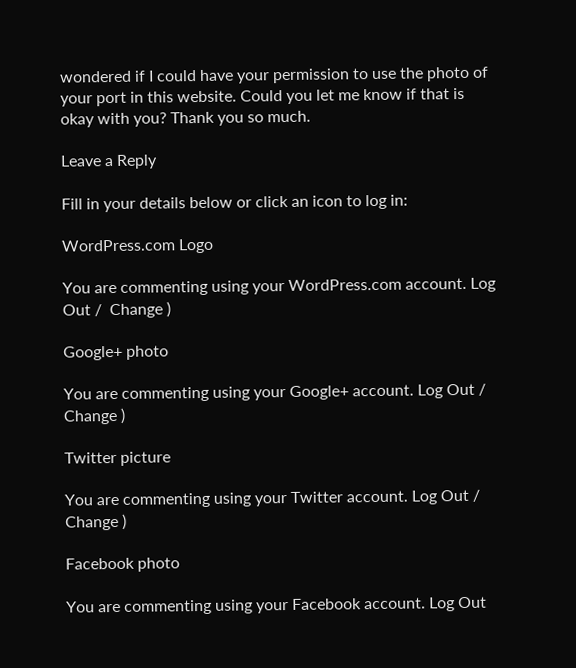wondered if I could have your permission to use the photo of your port in this website. Could you let me know if that is okay with you? Thank you so much.

Leave a Reply

Fill in your details below or click an icon to log in:

WordPress.com Logo

You are commenting using your WordPress.com account. Log Out /  Change )

Google+ photo

You are commenting using your Google+ account. Log Out /  Change )

Twitter picture

You are commenting using your Twitter account. Log Out /  Change )

Facebook photo

You are commenting using your Facebook account. Log Out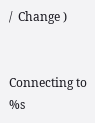/  Change )


Connecting to %s